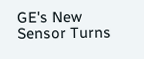GE's New Sensor Turns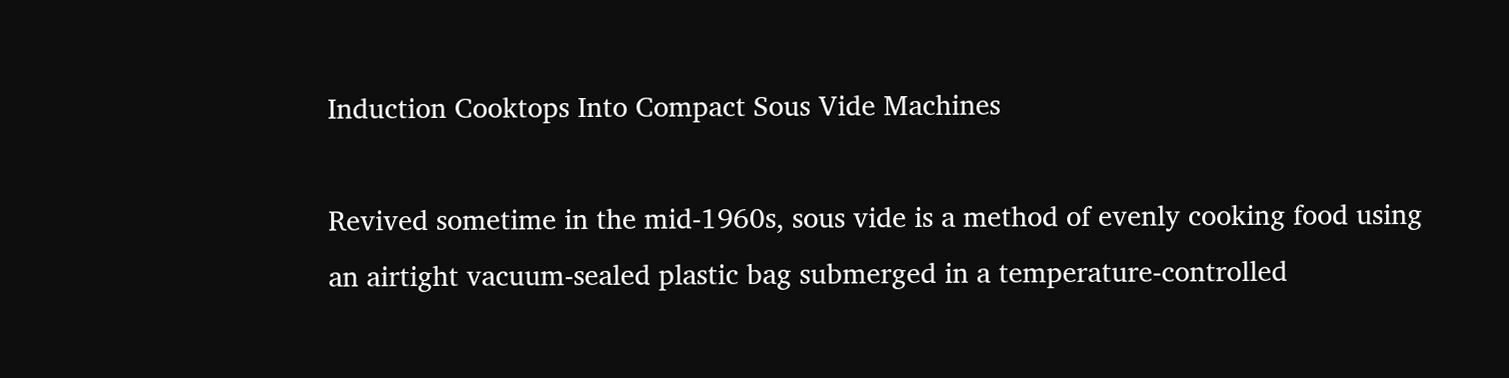Induction Cooktops Into Compact Sous Vide Machines

Revived sometime in the mid-1960s, sous vide is a method of evenly cooking food using an airtight vacuum-sealed plastic bag submerged in a temperature-controlled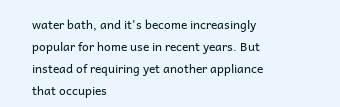water bath, and it's become increasingly popular for home use in recent years. But instead of requiring yet another appliance that occupies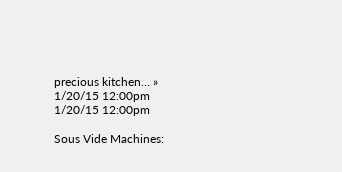precious kitchen… » 1/20/15 12:00pm 1/20/15 12:00pm

Sous Vide Machines: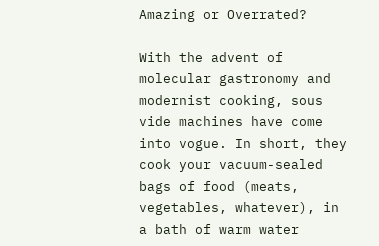Amazing or Overrated?

With the advent of molecular gastronomy and modernist cooking, sous vide machines have come into vogue. In short, they cook your vacuum-sealed bags of food (meats, vegetables, whatever), in a bath of warm water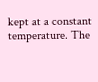kept at a constant temperature. The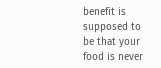benefit is supposed to be that your food is never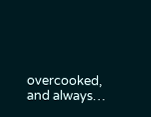overcooked, and always…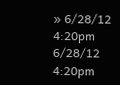» 6/28/12 4:20pm 6/28/12 4:20pm